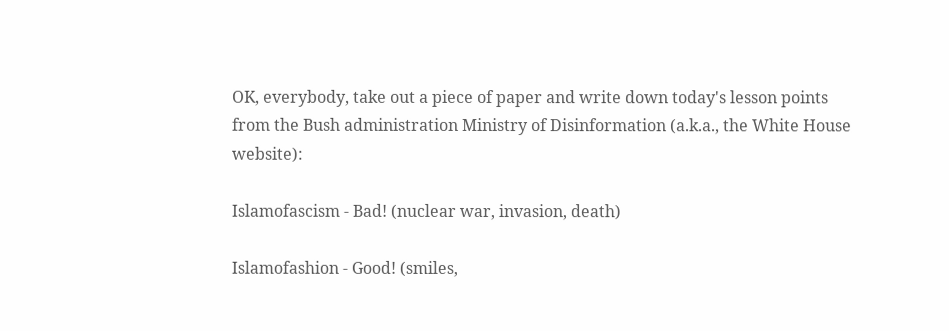OK, everybody, take out a piece of paper and write down today's lesson points from the Bush administration Ministry of Disinformation (a.k.a., the White House website):

Islamofascism - Bad! (nuclear war, invasion, death)

Islamofashion - Good! (smiles,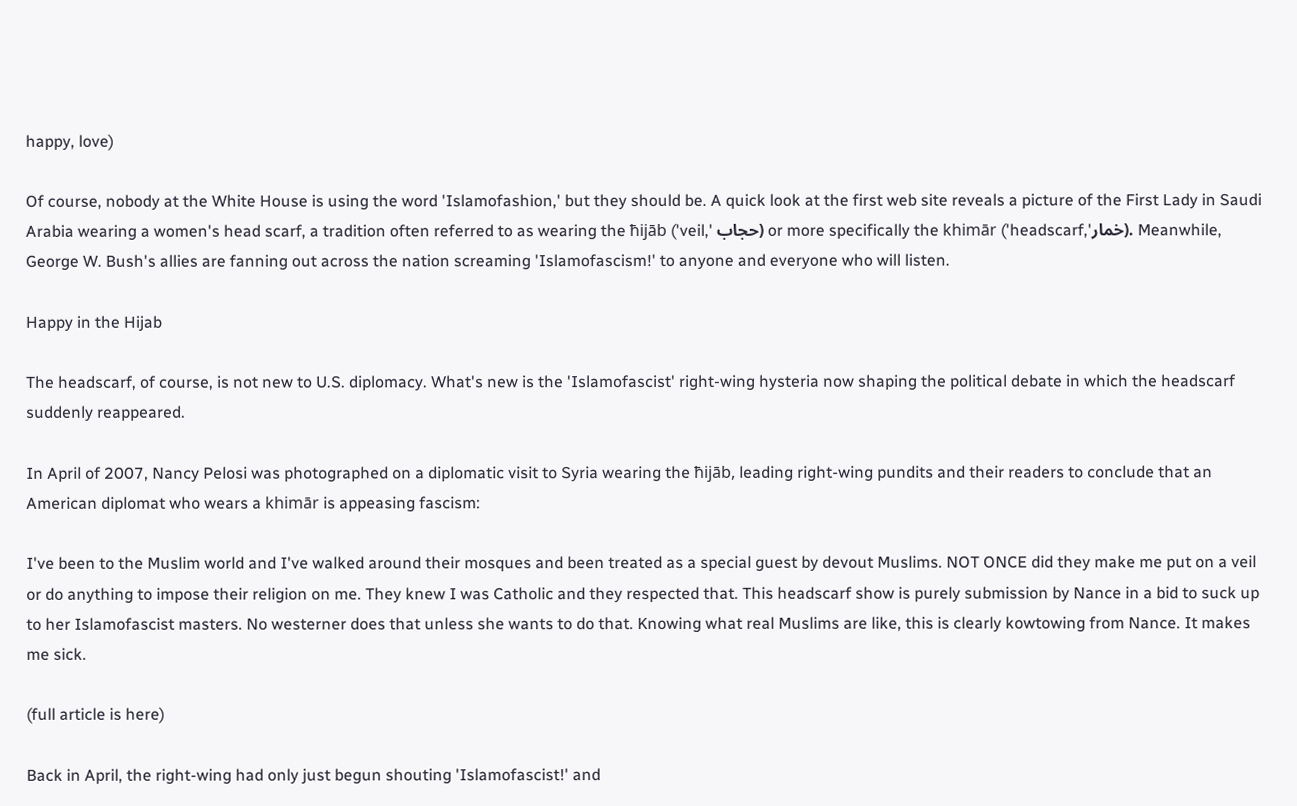happy, love)

Of course, nobody at the White House is using the word 'Islamofashion,' but they should be. A quick look at the first web site reveals a picture of the First Lady in Saudi Arabia wearing a women's head scarf, a tradition often referred to as wearing the ħijāb ('veil,' حجاب) or more specifically the khimār ('headscarf,'خمار). Meanwhile, George W. Bush's allies are fanning out across the nation screaming 'Islamofascism!' to anyone and everyone who will listen.

Happy in the Hijab

The headscarf, of course, is not new to U.S. diplomacy. What's new is the 'Islamofascist' right-wing hysteria now shaping the political debate in which the headscarf suddenly reappeared.

In April of 2007, Nancy Pelosi was photographed on a diplomatic visit to Syria wearing the ħijāb, leading right-wing pundits and their readers to conclude that an American diplomat who wears a khimār is appeasing fascism:

I've been to the Muslim world and I've walked around their mosques and been treated as a special guest by devout Muslims. NOT ONCE did they make me put on a veil or do anything to impose their religion on me. They knew I was Catholic and they respected that. This headscarf show is purely submission by Nance in a bid to suck up to her Islamofascist masters. No westerner does that unless she wants to do that. Knowing what real Muslims are like, this is clearly kowtowing from Nance. It makes me sick.

(full article is here)

Back in April, the right-wing had only just begun shouting 'Islamofascist!' and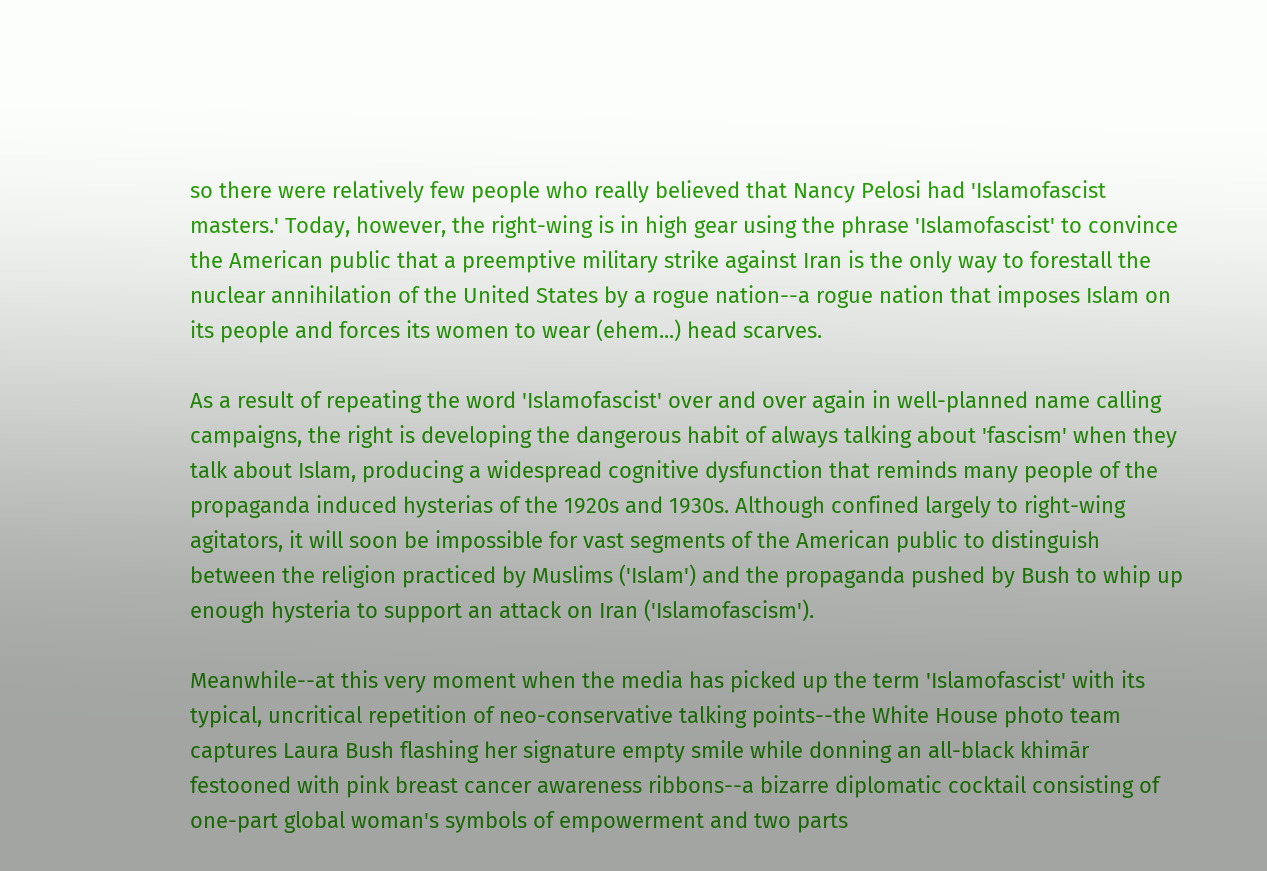so there were relatively few people who really believed that Nancy Pelosi had 'Islamofascist masters.' Today, however, the right-wing is in high gear using the phrase 'Islamofascist' to convince the American public that a preemptive military strike against Iran is the only way to forestall the nuclear annihilation of the United States by a rogue nation--a rogue nation that imposes Islam on its people and forces its women to wear (ehem...) head scarves.

As a result of repeating the word 'Islamofascist' over and over again in well-planned name calling campaigns, the right is developing the dangerous habit of always talking about 'fascism' when they talk about Islam, producing a widespread cognitive dysfunction that reminds many people of the propaganda induced hysterias of the 1920s and 1930s. Although confined largely to right-wing agitators, it will soon be impossible for vast segments of the American public to distinguish between the religion practiced by Muslims ('Islam') and the propaganda pushed by Bush to whip up enough hysteria to support an attack on Iran ('Islamofascism').

Meanwhile--at this very moment when the media has picked up the term 'Islamofascist' with its typical, uncritical repetition of neo-conservative talking points--the White House photo team captures Laura Bush flashing her signature empty smile while donning an all-black khimār festooned with pink breast cancer awareness ribbons--a bizarre diplomatic cocktail consisting of one-part global woman's symbols of empowerment and two parts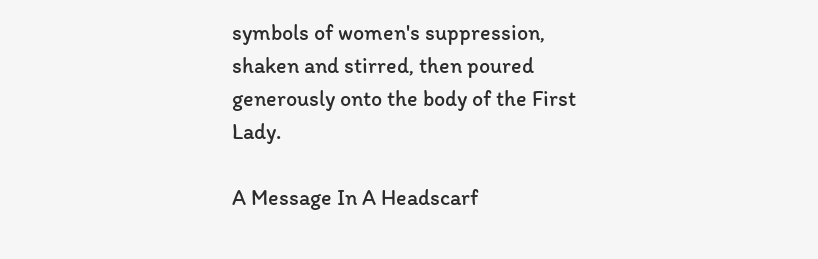symbols of women's suppression, shaken and stirred, then poured generously onto the body of the First Lady.

A Message In A Headscarf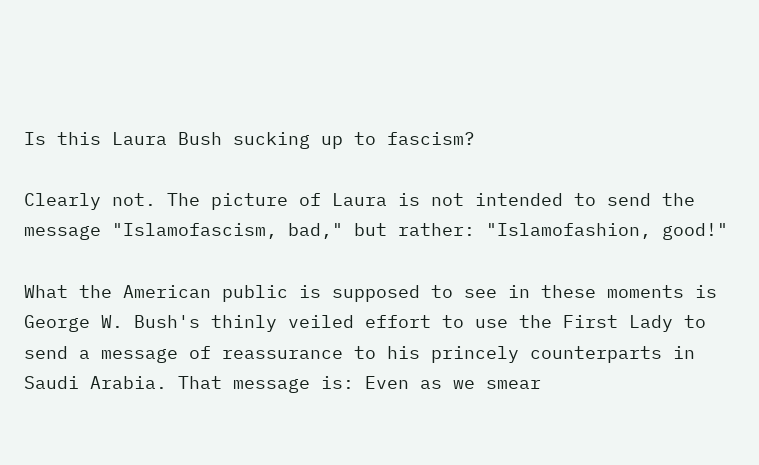Is this Laura Bush sucking up to fascism?

Clearly not. The picture of Laura is not intended to send the message "Islamofascism, bad," but rather: "Islamofashion, good!"

What the American public is supposed to see in these moments is George W. Bush's thinly veiled effort to use the First Lady to send a message of reassurance to his princely counterparts in Saudi Arabia. That message is: Even as we smear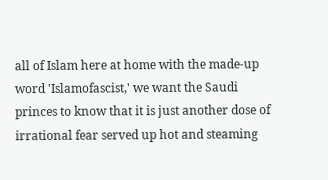all of Islam here at home with the made-up word 'Islamofascist,' we want the Saudi princes to know that it is just another dose of irrational fear served up hot and steaming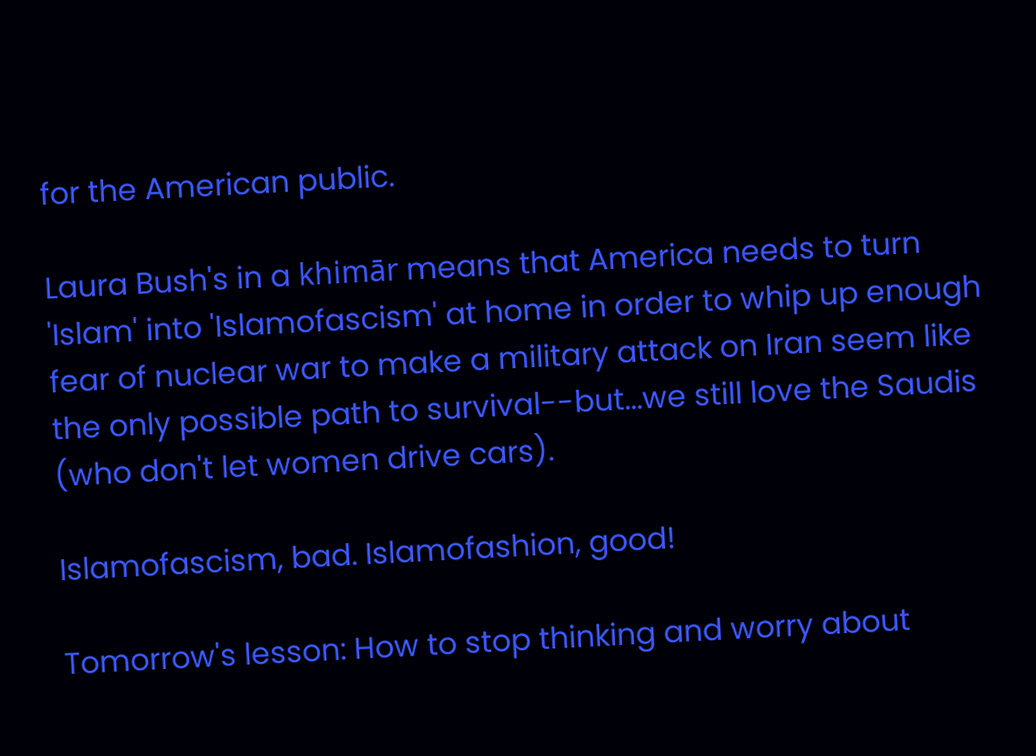for the American public.

Laura Bush's in a khimār means that America needs to turn 'Islam' into 'Islamofascism' at home in order to whip up enough fear of nuclear war to make a military attack on Iran seem like the only possible path to survival--but...we still love the Saudis (who don't let women drive cars).

Islamofascism, bad. Islamofashion, good!

Tomorrow's lesson: How to stop thinking and worry about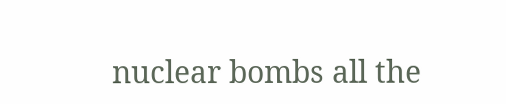nuclear bombs all the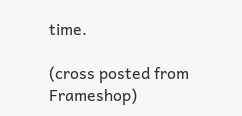time.

(cross posted from Frameshop)